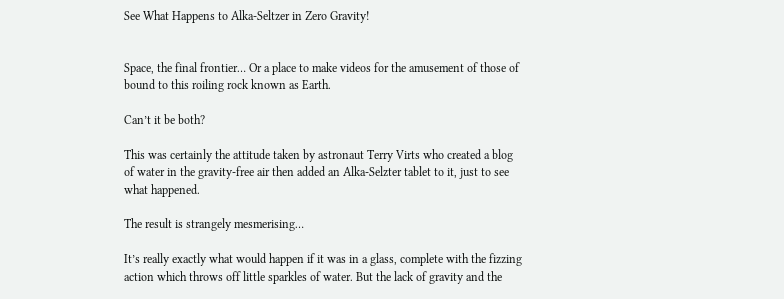See What Happens to Alka-Seltzer in Zero Gravity!


Space, the final frontier… Or a place to make videos for the amusement of those of bound to this roiling rock known as Earth.

Can’t it be both?

This was certainly the attitude taken by astronaut Terry Virts who created a blog of water in the gravity-free air then added an Alka-Selzter tablet to it, just to see what happened.

The result is strangely mesmerising…

It’s really exactly what would happen if it was in a glass, complete with the fizzing action which throws off little sparkles of water. But the lack of gravity and the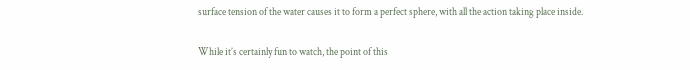surface tension of the water causes it to form a perfect sphere, with all the action taking place inside.

While it’s certainly fun to watch, the point of this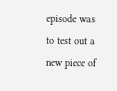episode was to test out a new piece of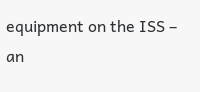equipment on the ISS – an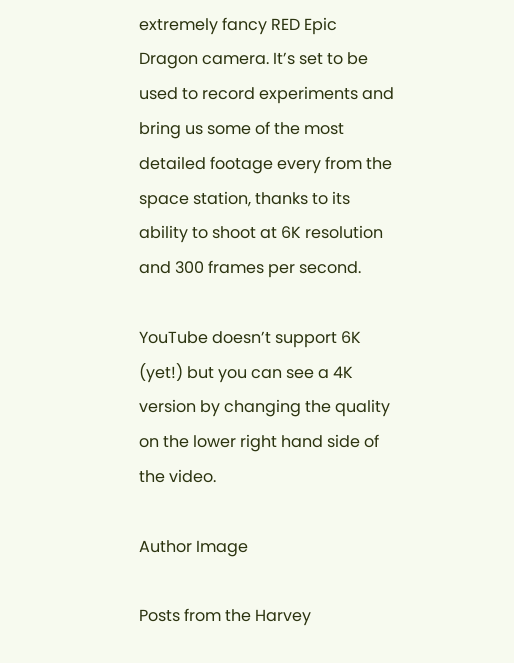extremely fancy RED Epic Dragon camera. It’s set to be used to record experiments and bring us some of the most detailed footage every from the space station, thanks to its ability to shoot at 6K resolution and 300 frames per second.

YouTube doesn’t support 6K (yet!) but you can see a 4K version by changing the quality on the lower right hand side of the video.

Author Image

Posts from the Harvey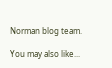Norman blog team.

You may also like...